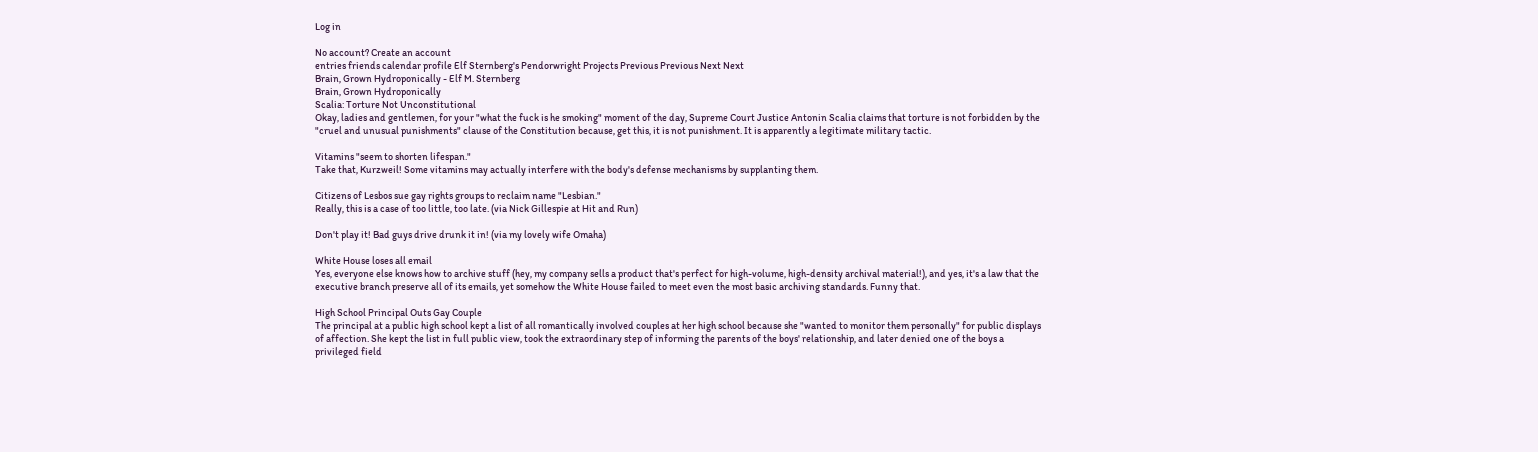Log in

No account? Create an account
entries friends calendar profile Elf Sternberg's Pendorwright Projects Previous Previous Next Next
Brain, Grown Hydroponically - Elf M. Sternberg
Brain, Grown Hydroponically
Scalia: Torture Not Unconstitutional
Okay, ladies and gentlemen, for your "what the fuck is he smoking" moment of the day, Supreme Court Justice Antonin Scalia claims that torture is not forbidden by the "cruel and unusual punishments" clause of the Constitution because, get this, it is not punishment. It is apparently a legitimate military tactic.

Vitamins "seem to shorten lifespan."
Take that, Kurzweil! Some vitamins may actually interfere with the body's defense mechanisms by supplanting them.

Citizens of Lesbos sue gay rights groups to reclaim name "Lesbian."
Really, this is a case of too little, too late. (via Nick Gillespie at Hit and Run)

Don't play it! Bad guys drive drunk it in! (via my lovely wife Omaha)

White House loses all email
Yes, everyone else knows how to archive stuff (hey, my company sells a product that's perfect for high-volume, high-density archival material!), and yes, it's a law that the executive branch preserve all of its emails, yet somehow the White House failed to meet even the most basic archiving standards. Funny that.

High School Principal Outs Gay Couple
The principal at a public high school kept a list of all romantically involved couples at her high school because she "wanted to monitor them personally" for public displays of affection. She kept the list in full public view, took the extraordinary step of informing the parents of the boys' relationship, and later denied one of the boys a privileged field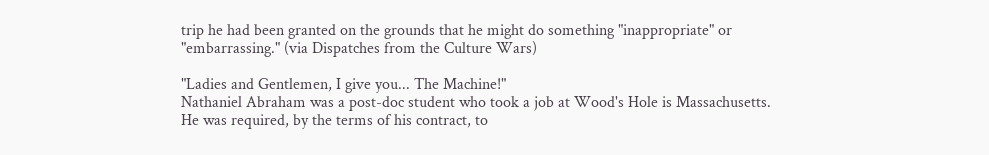trip he had been granted on the grounds that he might do something "inappropriate" or "embarrassing." (via Dispatches from the Culture Wars)

"Ladies and Gentlemen, I give you... The Machine!"
Nathaniel Abraham was a post-doc student who took a job at Wood's Hole is Massachusetts. He was required, by the terms of his contract, to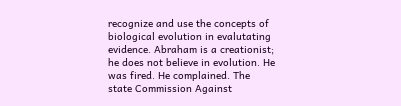recognize and use the concepts of biological evolution in evalutating evidence. Abraham is a creationist; he does not believe in evolution. He was fired. He complained. The state Commission Against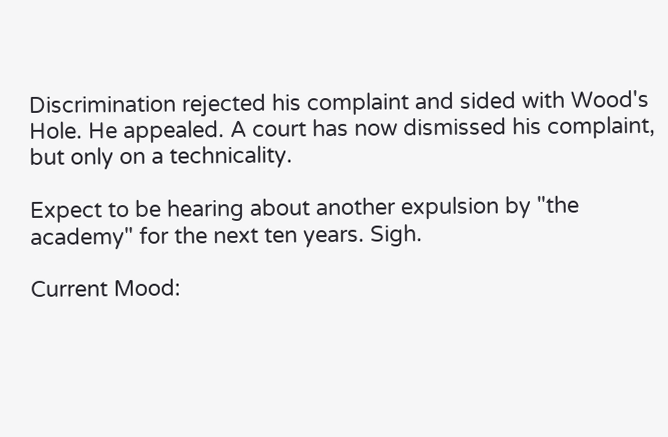Discrimination rejected his complaint and sided with Wood's Hole. He appealed. A court has now dismissed his complaint, but only on a technicality.

Expect to be hearing about another expulsion by "the academy" for the next ten years. Sigh.

Current Mood: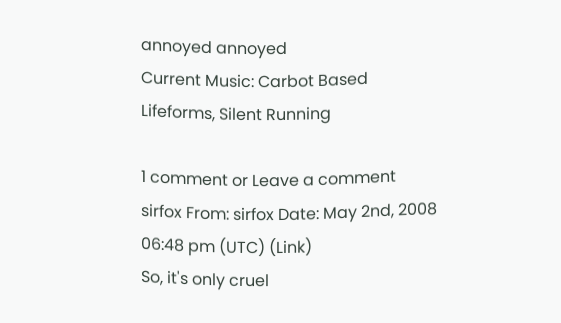annoyed annoyed
Current Music: Carbot Based Lifeforms, Silent Running

1 comment or Leave a comment
sirfox From: sirfox Date: May 2nd, 2008 06:48 pm (UTC) (Link)
So, it's only cruel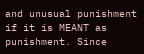and unusual punishment if it is MEANT as punishment. Since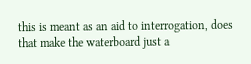this is meant as an aid to interrogation, does that make the waterboard just a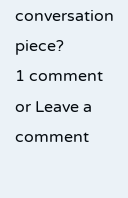conversation piece?
1 comment or Leave a comment